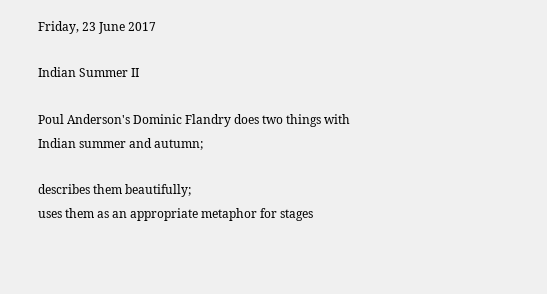Friday, 23 June 2017

Indian Summer II

Poul Anderson's Dominic Flandry does two things with Indian summer and autumn;

describes them beautifully;
uses them as an appropriate metaphor for stages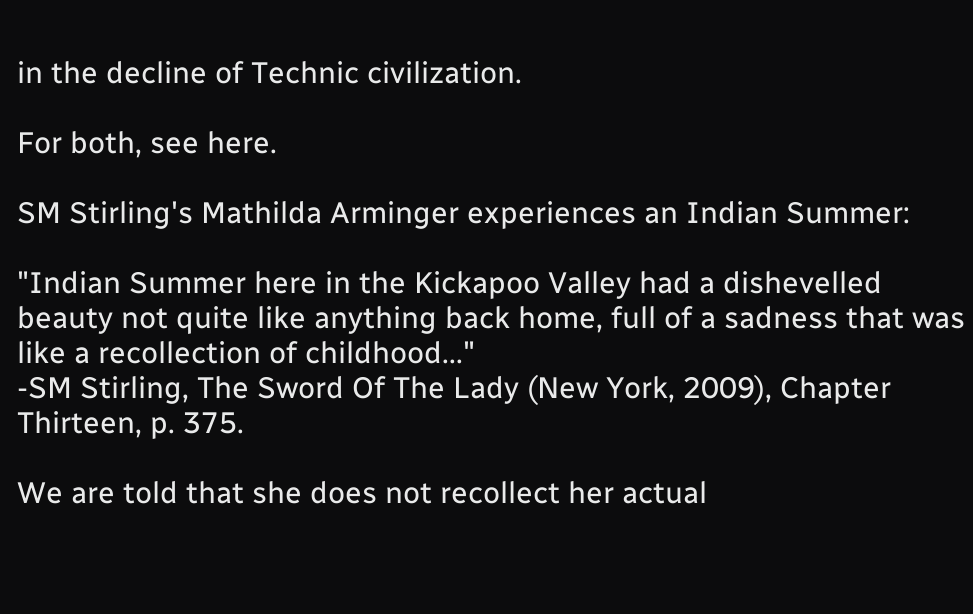in the decline of Technic civilization.

For both, see here.

SM Stirling's Mathilda Arminger experiences an Indian Summer:

"Indian Summer here in the Kickapoo Valley had a dishevelled beauty not quite like anything back home, full of a sadness that was like a recollection of childhood..."
-SM Stirling, The Sword Of The Lady (New York, 2009), Chapter Thirteen, p. 375.

We are told that she does not recollect her actual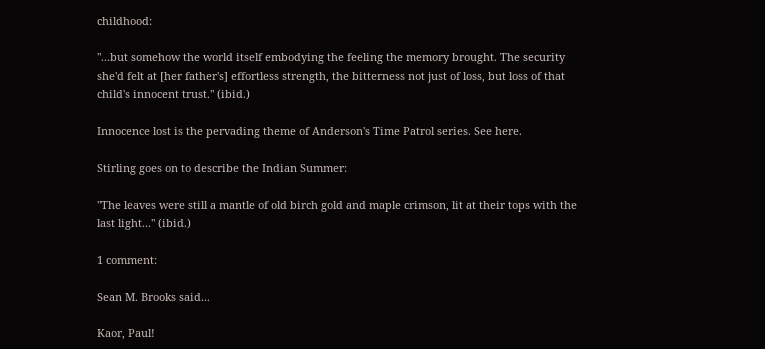childhood:

"...but somehow the world itself embodying the feeling the memory brought. The security she'd felt at [her father's] effortless strength, the bitterness not just of loss, but loss of that child's innocent trust." (ibid.)

Innocence lost is the pervading theme of Anderson's Time Patrol series. See here.

Stirling goes on to describe the Indian Summer:

"The leaves were still a mantle of old birch gold and maple crimson, lit at their tops with the last light..." (ibid.)

1 comment:

Sean M. Brooks said...

Kaor, Paul!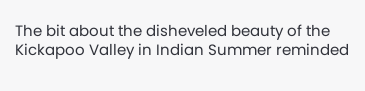The bit about the disheveled beauty of the Kickapoo Valley in Indian Summer reminded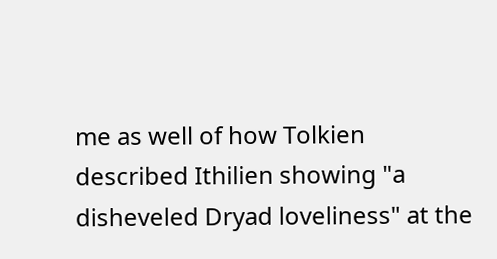me as well of how Tolkien described Ithilien showing "a disheveled Dryad loveliness" at the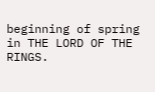beginning of spring in THE LORD OF THE RINGS.